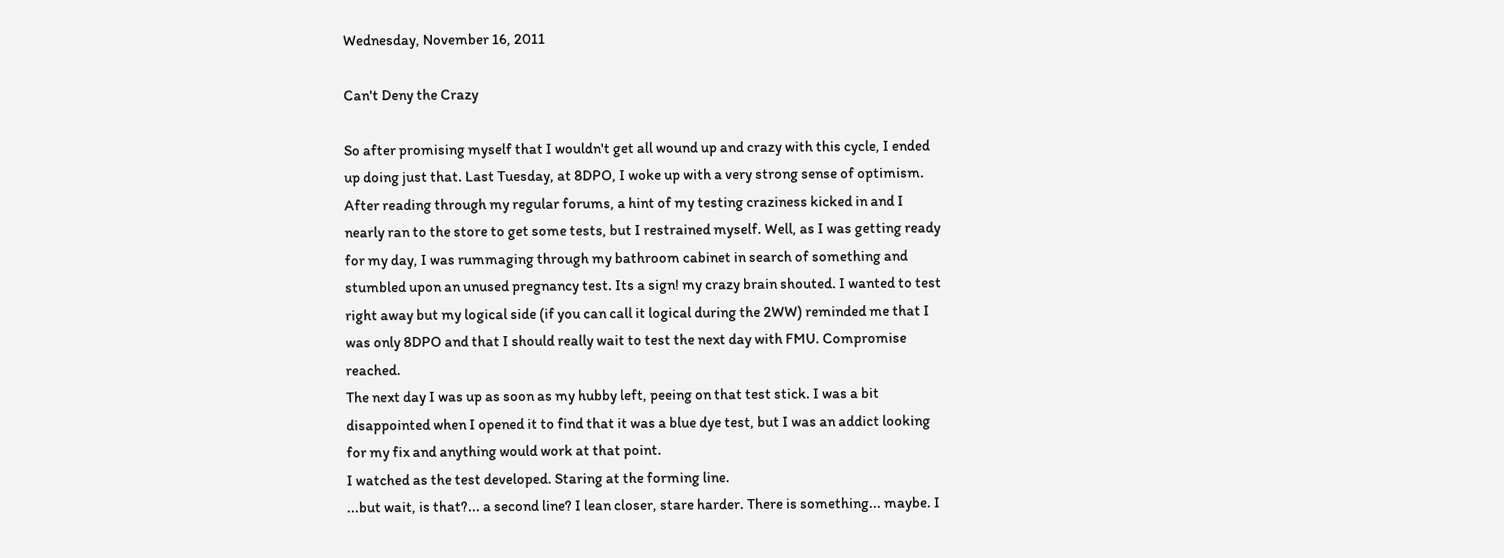Wednesday, November 16, 2011

Can't Deny the Crazy

So after promising myself that I wouldn't get all wound up and crazy with this cycle, I ended up doing just that. Last Tuesday, at 8DPO, I woke up with a very strong sense of optimism. After reading through my regular forums, a hint of my testing craziness kicked in and I nearly ran to the store to get some tests, but I restrained myself. Well, as I was getting ready for my day, I was rummaging through my bathroom cabinet in search of something and stumbled upon an unused pregnancy test. Its a sign! my crazy brain shouted. I wanted to test right away but my logical side (if you can call it logical during the 2WW) reminded me that I was only 8DPO and that I should really wait to test the next day with FMU. Compromise reached.
The next day I was up as soon as my hubby left, peeing on that test stick. I was a bit disappointed when I opened it to find that it was a blue dye test, but I was an addict looking for my fix and anything would work at that point.
I watched as the test developed. Staring at the forming line.
...but wait, is that?... a second line? I lean closer, stare harder. There is something... maybe. I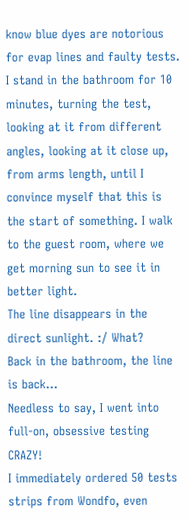know blue dyes are notorious for evap lines and faulty tests. I stand in the bathroom for 10 minutes, turning the test, looking at it from different angles, looking at it close up, from arms length, until I convince myself that this is the start of something. I walk to the guest room, where we get morning sun to see it in better light.
The line disappears in the direct sunlight. :/ What?
Back in the bathroom, the line is back...
Needless to say, I went into full-on, obsessive testing CRAZY!
I immediately ordered 50 tests strips from Wondfo, even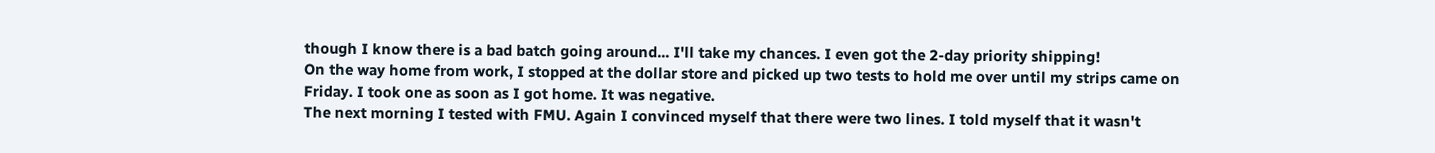though I know there is a bad batch going around... I'll take my chances. I even got the 2-day priority shipping!
On the way home from work, I stopped at the dollar store and picked up two tests to hold me over until my strips came on Friday. I took one as soon as I got home. It was negative.
The next morning I tested with FMU. Again I convinced myself that there were two lines. I told myself that it wasn't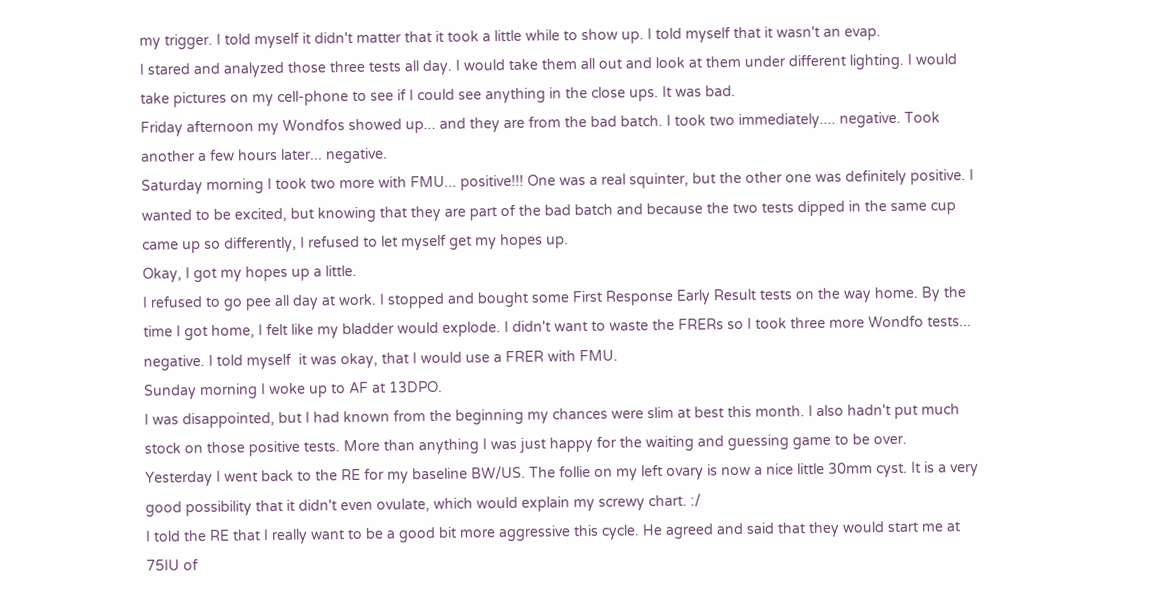my trigger. I told myself it didn't matter that it took a little while to show up. I told myself that it wasn't an evap.
I stared and analyzed those three tests all day. I would take them all out and look at them under different lighting. I would take pictures on my cell-phone to see if I could see anything in the close ups. It was bad.
Friday afternoon my Wondfos showed up... and they are from the bad batch. I took two immediately.... negative. Took another a few hours later... negative.
Saturday morning I took two more with FMU... positive!!! One was a real squinter, but the other one was definitely positive. I wanted to be excited, but knowing that they are part of the bad batch and because the two tests dipped in the same cup came up so differently, I refused to let myself get my hopes up.
Okay, I got my hopes up a little.
I refused to go pee all day at work. I stopped and bought some First Response Early Result tests on the way home. By the time I got home, I felt like my bladder would explode. I didn't want to waste the FRERs so I took three more Wondfo tests... negative. I told myself  it was okay, that I would use a FRER with FMU.
Sunday morning I woke up to AF at 13DPO.
I was disappointed, but I had known from the beginning my chances were slim at best this month. I also hadn't put much stock on those positive tests. More than anything I was just happy for the waiting and guessing game to be over.
Yesterday I went back to the RE for my baseline BW/US. The follie on my left ovary is now a nice little 30mm cyst. It is a very good possibility that it didn't even ovulate, which would explain my screwy chart. :/
I told the RE that I really want to be a good bit more aggressive this cycle. He agreed and said that they would start me at 75IU of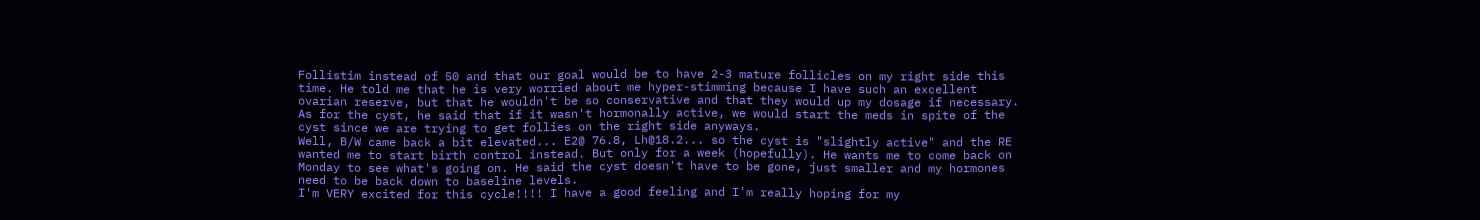Follistim instead of 50 and that our goal would be to have 2-3 mature follicles on my right side this time. He told me that he is very worried about me hyper-stimming because I have such an excellent ovarian reserve, but that he wouldn't be so conservative and that they would up my dosage if necessary. As for the cyst, he said that if it wasn't hormonally active, we would start the meds in spite of the cyst since we are trying to get follies on the right side anyways.
Well, B/W came back a bit elevated... E2@ 76.8, Lh@18.2... so the cyst is "slightly active" and the RE wanted me to start birth control instead. But only for a week (hopefully). He wants me to come back on Monday to see what's going on. He said the cyst doesn't have to be gone, just smaller and my hormones need to be back down to baseline levels.
I'm VERY excited for this cycle!!!! I have a good feeling and I'm really hoping for my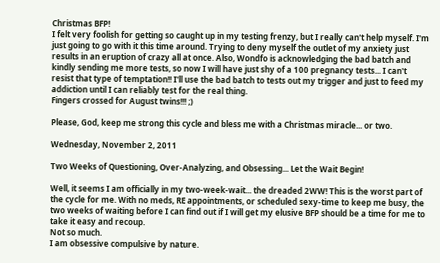Christmas BFP!
I felt very foolish for getting so caught up in my testing frenzy, but I really can't help myself. I'm just going to go with it this time around. Trying to deny myself the outlet of my anxiety just results in an eruption of crazy all at once. Also, Wondfo is acknowledging the bad batch and kindly sending me more tests, so now I will have just shy of a 100 pregnancy tests... I can't resist that type of temptation!! I'll use the bad batch to tests out my trigger and just to feed my addiction until I can reliably test for the real thing.
Fingers crossed for August twins!!! ;)

Please, God, keep me strong this cycle and bless me with a Christmas miracle... or two.

Wednesday, November 2, 2011

Two Weeks of Questioning, Over-Analyzing, and Obsessing... Let the Wait Begin!

Well, it seems I am officially in my two-week-wait... the dreaded 2WW! This is the worst part of the cycle for me. With no meds, RE appointments, or scheduled sexy-time to keep me busy, the two weeks of waiting before I can find out if I will get my elusive BFP should be a time for me to take it easy and recoup.
Not so much.
I am obsessive compulsive by nature.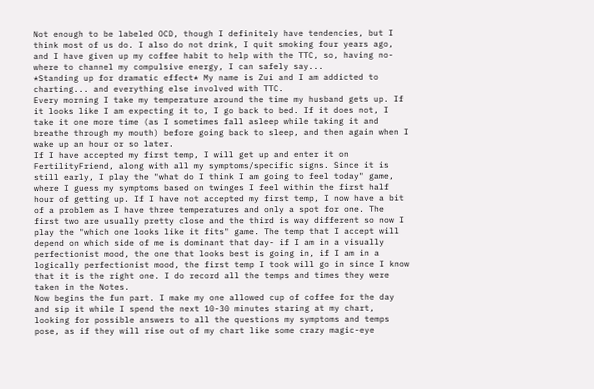Not enough to be labeled OCD, though I definitely have tendencies, but I think most of us do. I also do not drink, I quit smoking four years ago, and I have given up my coffee habit to help with the TTC, so, having no-where to channel my compulsive energy, I can safely say...
*Standing up for dramatic effect* My name is Zui and I am addicted to charting... and everything else involved with TTC.
Every morning I take my temperature around the time my husband gets up. If it looks like I am expecting it to, I go back to bed. If it does not, I take it one more time (as I sometimes fall asleep while taking it and breathe through my mouth) before going back to sleep, and then again when I wake up an hour or so later.
If I have accepted my first temp, I will get up and enter it on FertilityFriend, along with all my symptoms/specific signs. Since it is still early, I play the "what do I think I am going to feel today" game, where I guess my symptoms based on twinges I feel within the first half hour of getting up. If I have not accepted my first temp, I now have a bit of a problem as I have three temperatures and only a spot for one. The first two are usually pretty close and the third is way different so now I play the "which one looks like it fits" game. The temp that I accept will depend on which side of me is dominant that day- if I am in a visually perfectionist mood, the one that looks best is going in, if I am in a logically perfectionist mood, the first temp I took will go in since I know that it is the right one. I do record all the temps and times they were taken in the Notes.
Now begins the fun part. I make my one allowed cup of coffee for the day and sip it while I spend the next 10-30 minutes staring at my chart, looking for possible answers to all the questions my symptoms and temps pose, as if they will rise out of my chart like some crazy magic-eye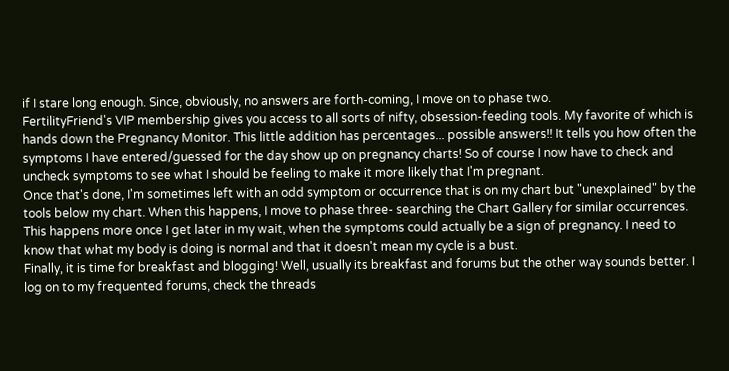if I stare long enough. Since, obviously, no answers are forth-coming, I move on to phase two.
FertilityFriend's VIP membership gives you access to all sorts of nifty, obsession-feeding tools. My favorite of which is hands down the Pregnancy Monitor. This little addition has percentages... possible answers!! It tells you how often the symptoms I have entered/guessed for the day show up on pregnancy charts! So of course I now have to check and uncheck symptoms to see what I should be feeling to make it more likely that I'm pregnant.
Once that's done, I'm sometimes left with an odd symptom or occurrence that is on my chart but "unexplained" by the tools below my chart. When this happens, I move to phase three- searching the Chart Gallery for similar occurrences. This happens more once I get later in my wait, when the symptoms could actually be a sign of pregnancy. I need to know that what my body is doing is normal and that it doesn't mean my cycle is a bust.
Finally, it is time for breakfast and blogging! Well, usually its breakfast and forums but the other way sounds better. I log on to my frequented forums, check the threads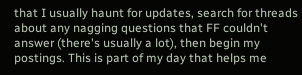that I usually haunt for updates, search for threads about any nagging questions that FF couldn't answer (there's usually a lot), then begin my postings. This is part of my day that helps me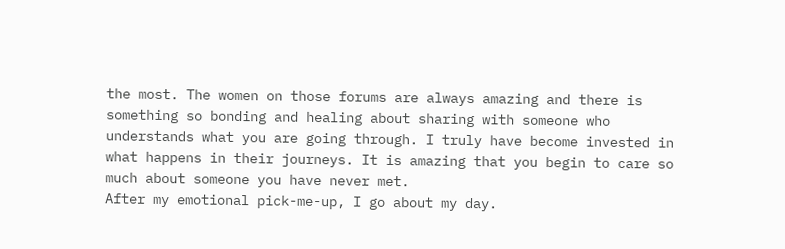the most. The women on those forums are always amazing and there is something so bonding and healing about sharing with someone who understands what you are going through. I truly have become invested in what happens in their journeys. It is amazing that you begin to care so much about someone you have never met.
After my emotional pick-me-up, I go about my day.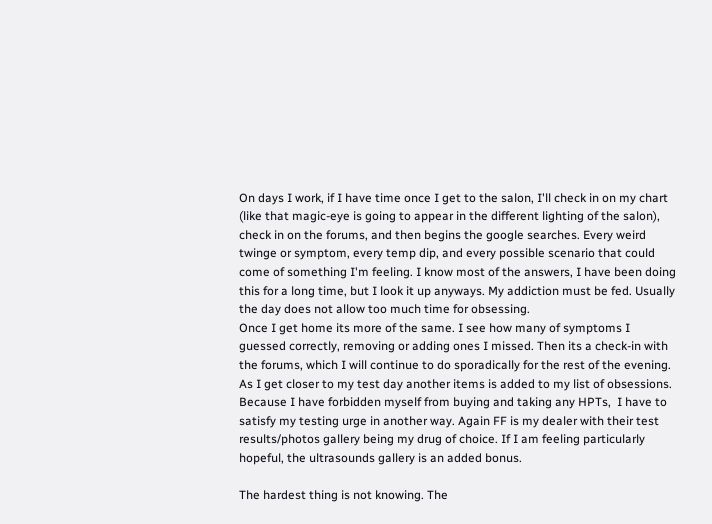On days I work, if I have time once I get to the salon, I'll check in on my chart (like that magic-eye is going to appear in the different lighting of the salon), check in on the forums, and then begins the google searches. Every weird twinge or symptom, every temp dip, and every possible scenario that could come of something I'm feeling. I know most of the answers, I have been doing this for a long time, but I look it up anyways. My addiction must be fed. Usually the day does not allow too much time for obsessing.
Once I get home its more of the same. I see how many of symptoms I guessed correctly, removing or adding ones I missed. Then its a check-in with the forums, which I will continue to do sporadically for the rest of the evening.
As I get closer to my test day another items is added to my list of obsessions. Because I have forbidden myself from buying and taking any HPTs,  I have to satisfy my testing urge in another way. Again FF is my dealer with their test results/photos gallery being my drug of choice. If I am feeling particularly hopeful, the ultrasounds gallery is an added bonus.

The hardest thing is not knowing. The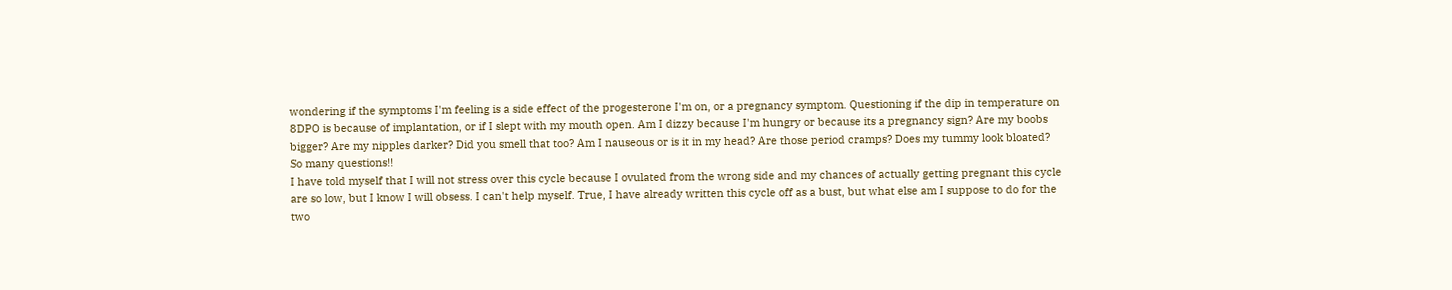wondering if the symptoms I'm feeling is a side effect of the progesterone I'm on, or a pregnancy symptom. Questioning if the dip in temperature on 8DPO is because of implantation, or if I slept with my mouth open. Am I dizzy because I'm hungry or because its a pregnancy sign? Are my boobs bigger? Are my nipples darker? Did you smell that too? Am I nauseous or is it in my head? Are those period cramps? Does my tummy look bloated?
So many questions!!
I have told myself that I will not stress over this cycle because I ovulated from the wrong side and my chances of actually getting pregnant this cycle are so low, but I know I will obsess. I can't help myself. True, I have already written this cycle off as a bust, but what else am I suppose to do for the two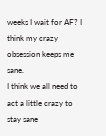weeks I wait for AF? I think my crazy obsession keeps me sane.
I think we all need to act a little crazy to stay sane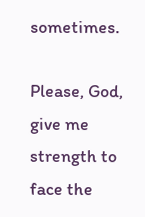sometimes.

Please, God, give me strength to face the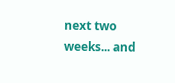next two weeks... and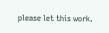please let this work.